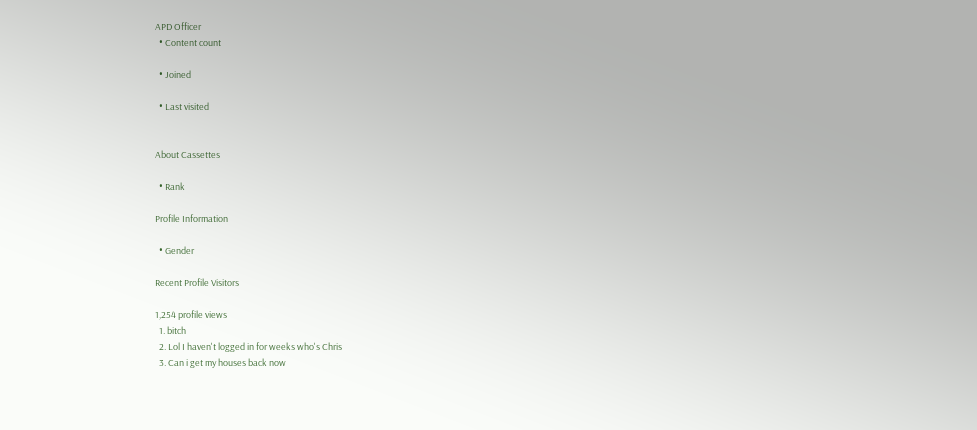APD Officer
  • Content count

  • Joined

  • Last visited


About Cassettes

  • Rank

Profile Information

  • Gender

Recent Profile Visitors

1,254 profile views
  1. bitch
  2. Lol I haven't logged in for weeks who's Chris
  3. Can i get my houses back now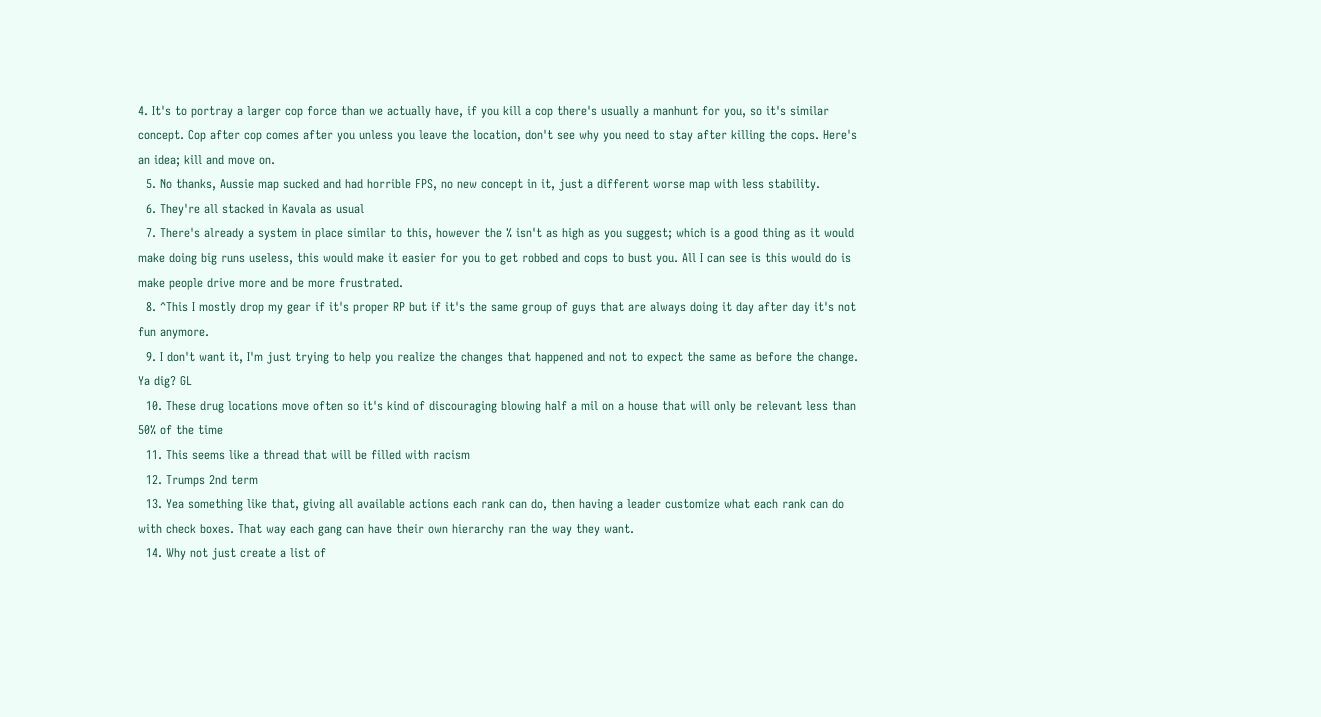4. It's to portray a larger cop force than we actually have, if you kill a cop there's usually a manhunt for you, so it's similar concept. Cop after cop comes after you unless you leave the location, don't see why you need to stay after killing the cops. Here's an idea; kill and move on.
  5. No thanks, Aussie map sucked and had horrible FPS, no new concept in it, just a different worse map with less stability.
  6. They're all stacked in Kavala as usual
  7. There's already a system in place similar to this, however the % isn't as high as you suggest; which is a good thing as it would make doing big runs useless, this would make it easier for you to get robbed and cops to bust you. All I can see is this would do is make people drive more and be more frustrated.
  8. ^This I mostly drop my gear if it's proper RP but if it's the same group of guys that are always doing it day after day it's not fun anymore.
  9. I don't want it, I'm just trying to help you realize the changes that happened and not to expect the same as before the change. Ya dig? GL
  10. These drug locations move often so it's kind of discouraging blowing half a mil on a house that will only be relevant less than 50% of the time
  11. This seems like a thread that will be filled with racism
  12. Trumps 2nd term
  13. Yea something like that, giving all available actions each rank can do, then having a leader customize what each rank can do with check boxes. That way each gang can have their own hierarchy ran the way they want.
  14. Why not just create a list of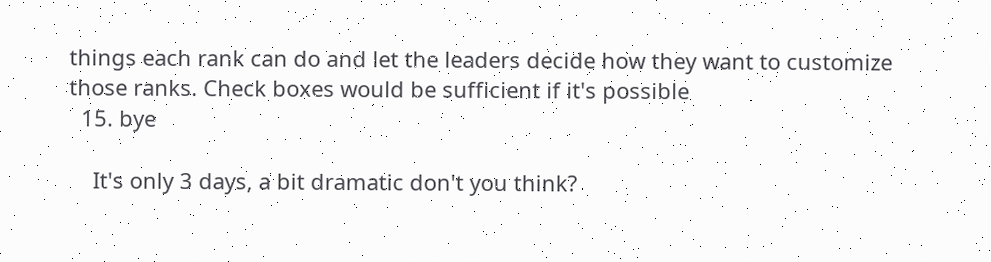things each rank can do and let the leaders decide how they want to customize those ranks. Check boxes would be sufficient if it's possible
  15. bye

    It's only 3 days, a bit dramatic don't you think?